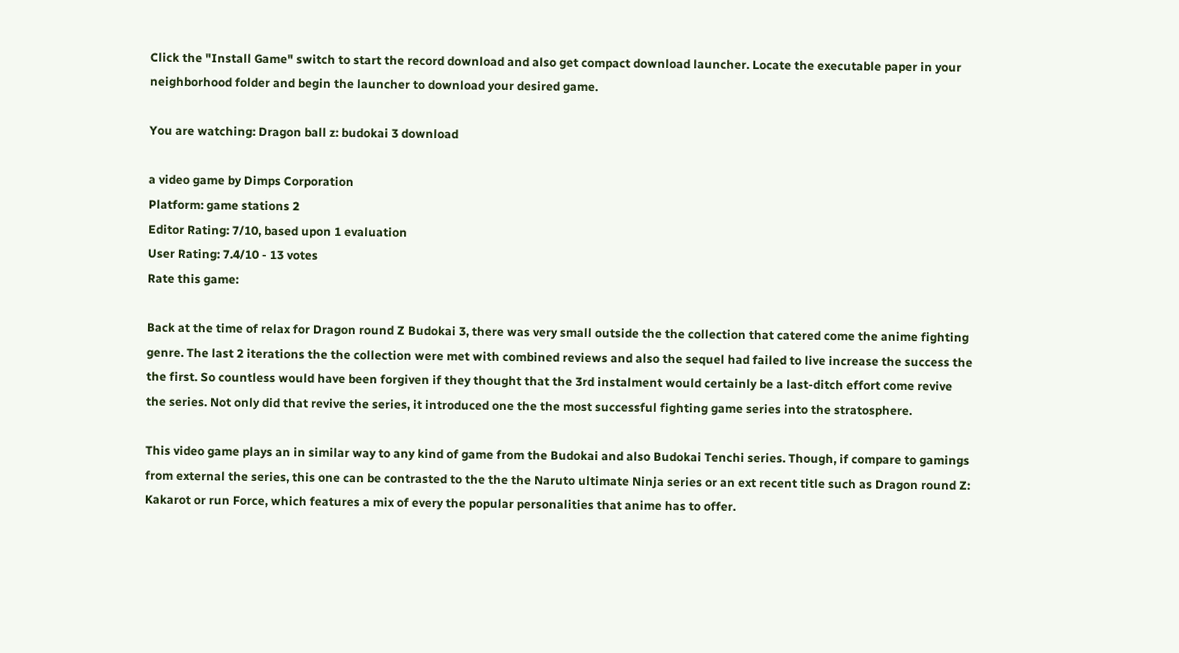Click the "Install Game" switch to start the record download and also get compact download launcher. Locate the executable paper in your neighborhood folder and begin the launcher to download your desired game.

You are watching: Dragon ball z: budokai 3 download

a video game by Dimps Corporation
Platform: game stations 2
Editor Rating: 7/10, based upon 1 evaluation
User Rating: 7.4/10 - 13 votes
Rate this game:

Back at the time of relax for Dragon round Z Budokai 3, there was very small outside the the collection that catered come the anime fighting genre. The last 2 iterations the the collection were met with combined reviews and also the sequel had failed to live increase the success the the first. So countless would have been forgiven if they thought that the 3rd instalment would certainly be a last-ditch effort come revive the series. Not only did that revive the series, it introduced one the the most successful fighting game series into the stratosphere.

This video game plays an in similar way to any kind of game from the Budokai and also Budokai Tenchi series. Though, if compare to gamings from external the series, this one can be contrasted to the the the Naruto ultimate Ninja series or an ext recent title such as Dragon round Z: Kakarot or run Force, which features a mix of every the popular personalities that anime has to offer.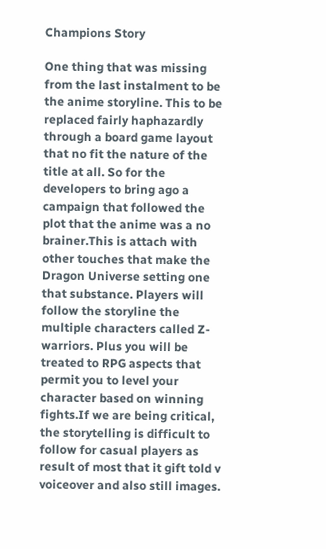Champions Story

One thing that was missing from the last instalment to be the anime storyline. This to be replaced fairly haphazardly through a board game layout that no fit the nature of the title at all. So for the developers to bring ago a campaign that followed the plot that the anime was a no brainer.This is attach with other touches that make the Dragon Universe setting one that substance. Players will follow the storyline the multiple characters called Z-warriors. Plus you will be treated to RPG aspects that permit you to level your character based on winning fights.If we are being critical, the storytelling is difficult to follow for casual players as result of most that it gift told v voiceover and also still images.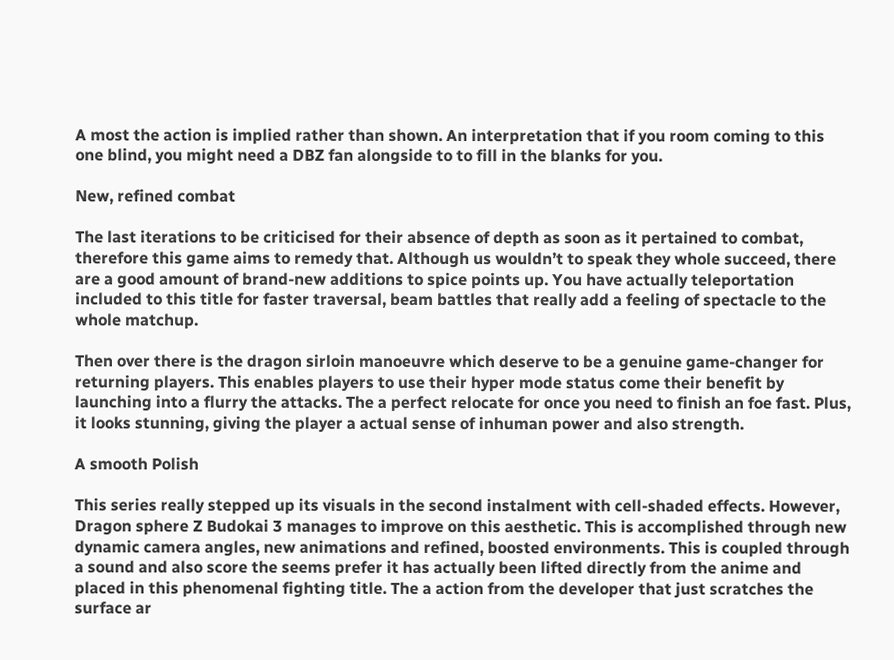A most the action is implied rather than shown. An interpretation that if you room coming to this one blind, you might need a DBZ fan alongside to to fill in the blanks for you.

New, refined combat

The last iterations to be criticised for their absence of depth as soon as it pertained to combat, therefore this game aims to remedy that. Although us wouldn’t to speak they whole succeed, there are a good amount of brand-new additions to spice points up. You have actually teleportation included to this title for faster traversal, beam battles that really add a feeling of spectacle to the whole matchup.

Then over there is the dragon sirloin manoeuvre which deserve to be a genuine game-changer for returning players. This enables players to use their hyper mode status come their benefit by launching into a flurry the attacks. The a perfect relocate for once you need to finish an foe fast. Plus, it looks stunning, giving the player a actual sense of inhuman power and also strength.

A smooth Polish

This series really stepped up its visuals in the second instalment with cell-shaded effects. However, Dragon sphere Z Budokai 3 manages to improve on this aesthetic. This is accomplished through new dynamic camera angles, new animations and refined, boosted environments. This is coupled through a sound and also score the seems prefer it has actually been lifted directly from the anime and placed in this phenomenal fighting title. The a action from the developer that just scratches the surface ar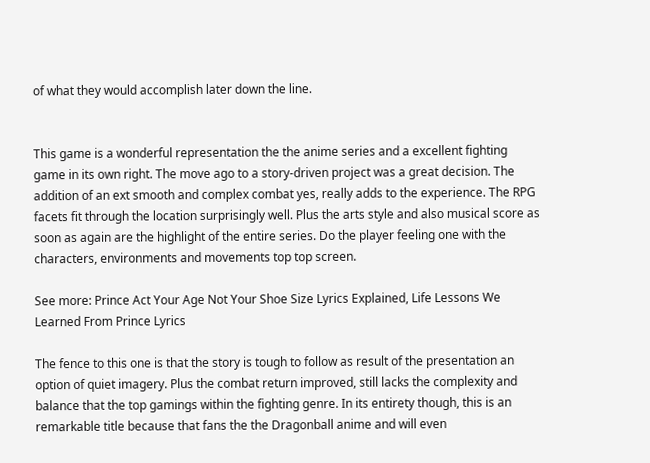of what they would accomplish later down the line.


This game is a wonderful representation the the anime series and a excellent fighting game in its own right. The move ago to a story-driven project was a great decision. The addition of an ext smooth and complex combat yes, really adds to the experience. The RPG facets fit through the location surprisingly well. Plus the arts style and also musical score as soon as again are the highlight of the entire series. Do the player feeling one with the characters, environments and movements top top screen.

See more: Prince Act Your Age Not Your Shoe Size Lyrics Explained, Life Lessons We Learned From Prince Lyrics

The fence to this one is that the story is tough to follow as result of the presentation an option of quiet imagery. Plus the combat return improved, still lacks the complexity and balance that the top gamings within the fighting genre. In its entirety though, this is an remarkable title because that fans the the Dragonball anime and will even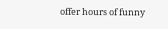offer hours of funny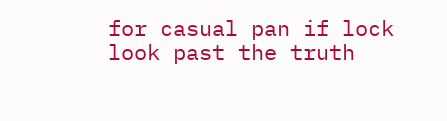for casual pan if lock look past the truth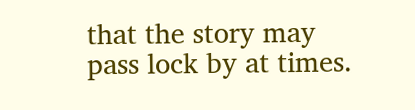that the story may pass lock by at times.